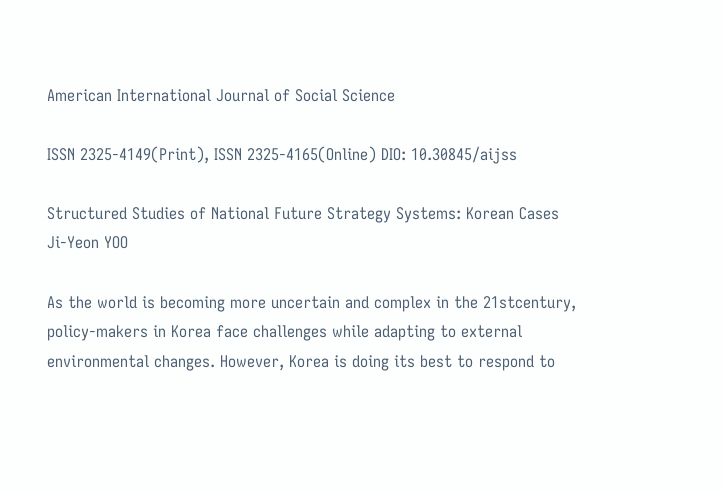American International Journal of Social Science

ISSN 2325-4149(Print), ISSN 2325-4165(Online) DIO: 10.30845/aijss

Structured Studies of National Future Strategy Systems: Korean Cases
Ji-Yeon YOO

As the world is becoming more uncertain and complex in the 21stcentury, policy-makers in Korea face challenges while adapting to external environmental changes. However, Korea is doing its best to respond to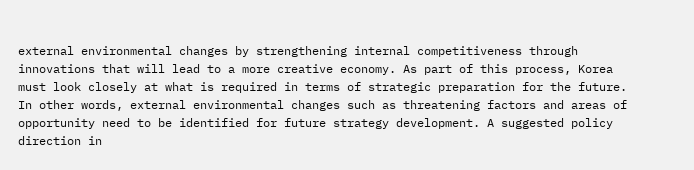external environmental changes by strengthening internal competitiveness through innovations that will lead to a more creative economy. As part of this process, Korea must look closely at what is required in terms of strategic preparation for the future. In other words, external environmental changes such as threatening factors and areas of opportunity need to be identified for future strategy development. A suggested policy direction in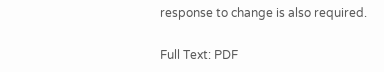response to change is also required.

Full Text: PDF